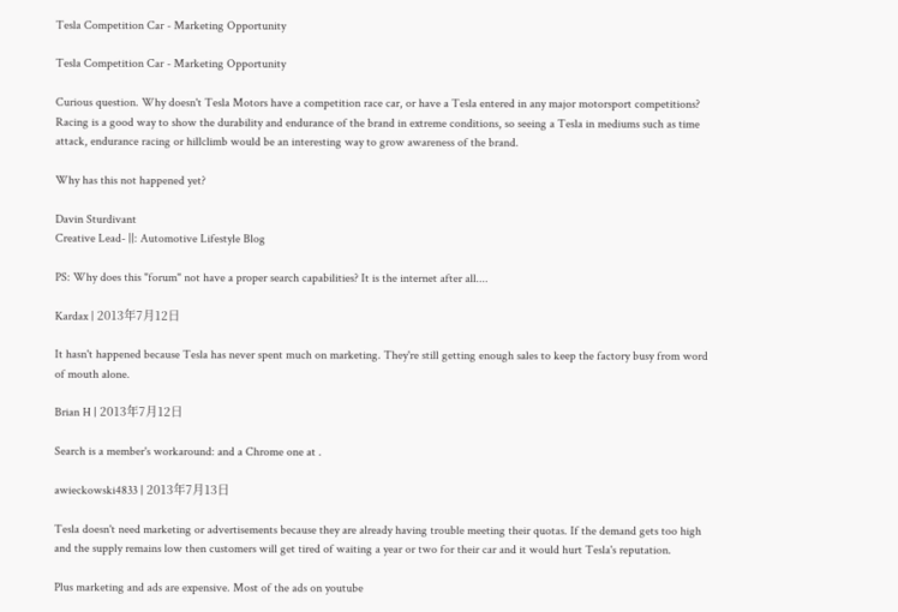Tesla Competition Car - Marketing Opportunity

Tesla Competition Car - Marketing Opportunity

Curious question. Why doesn't Tesla Motors have a competition race car, or have a Tesla entered in any major motorsport competitions? Racing is a good way to show the durability and endurance of the brand in extreme conditions, so seeing a Tesla in mediums such as time attack, endurance racing or hillclimb would be an interesting way to grow awareness of the brand.

Why has this not happened yet?

Davin Sturdivant
Creative Lead- ||: Automotive Lifestyle Blog

PS: Why does this "forum" not have a proper search capabilities? It is the internet after all....

Kardax | 2013年7月12日

It hasn't happened because Tesla has never spent much on marketing. They're still getting enough sales to keep the factory busy from word of mouth alone.

Brian H | 2013年7月12日

Search is a member's workaround: and a Chrome one at .

awieckowski4833 | 2013年7月13日

Tesla doesn't need marketing or advertisements because they are already having trouble meeting their quotas. If the demand gets too high and the supply remains low then customers will get tired of waiting a year or two for their car and it would hurt Tesla's reputation.

Plus marketing and ads are expensive. Most of the ads on youtube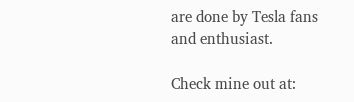are done by Tesla fans and enthusiast.

Check mine out at: